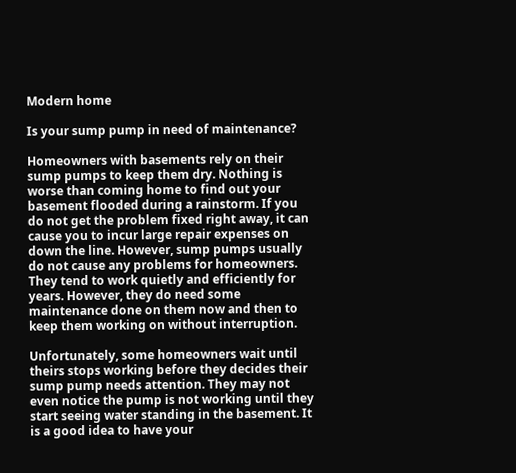Modern home

Is your sump pump in need of maintenance?

Homeowners with basements rely on their sump pumps to keep them dry. Nothing is worse than coming home to find out your basement flooded during a rainstorm. If you do not get the problem fixed right away, it can cause you to incur large repair expenses on down the line. However, sump pumps usually do not cause any problems for homeowners. They tend to work quietly and efficiently for years. However, they do need some maintenance done on them now and then to keep them working on without interruption.

Unfortunately, some homeowners wait until theirs stops working before they decides their sump pump needs attention. They may not even notice the pump is not working until they start seeing water standing in the basement. It is a good idea to have your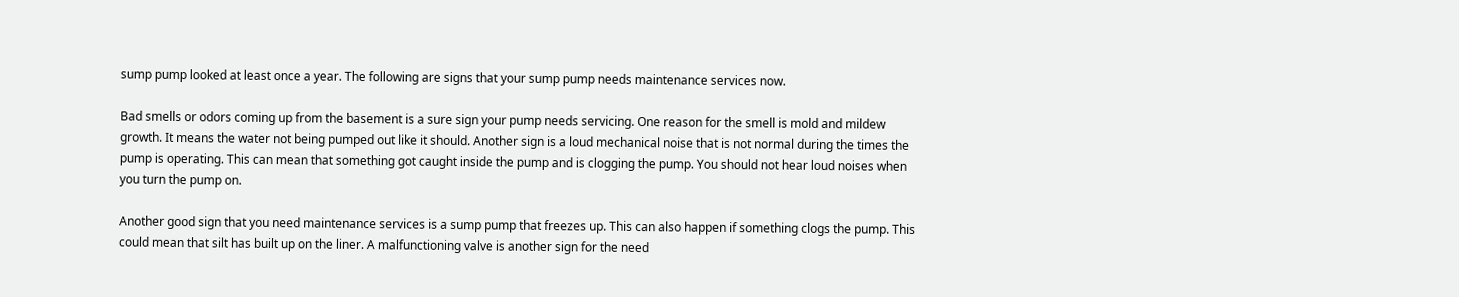sump pump looked at least once a year. The following are signs that your sump pump needs maintenance services now.

Bad smells or odors coming up from the basement is a sure sign your pump needs servicing. One reason for the smell is mold and mildew growth. It means the water not being pumped out like it should. Another sign is a loud mechanical noise that is not normal during the times the pump is operating. This can mean that something got caught inside the pump and is clogging the pump. You should not hear loud noises when you turn the pump on.

Another good sign that you need maintenance services is a sump pump that freezes up. This can also happen if something clogs the pump. This could mean that silt has built up on the liner. A malfunctioning valve is another sign for the need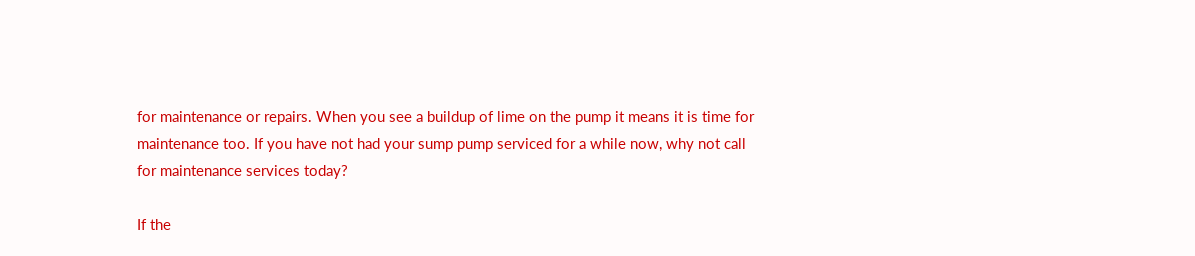for maintenance or repairs. When you see a buildup of lime on the pump it means it is time for maintenance too. If you have not had your sump pump serviced for a while now, why not call for maintenance services today?

If the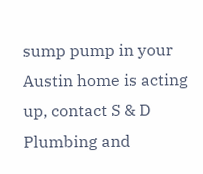sump pump in your Austin home is acting up, contact S & D Plumbing and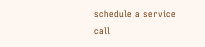schedule a service call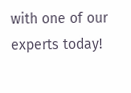with one of our experts today!